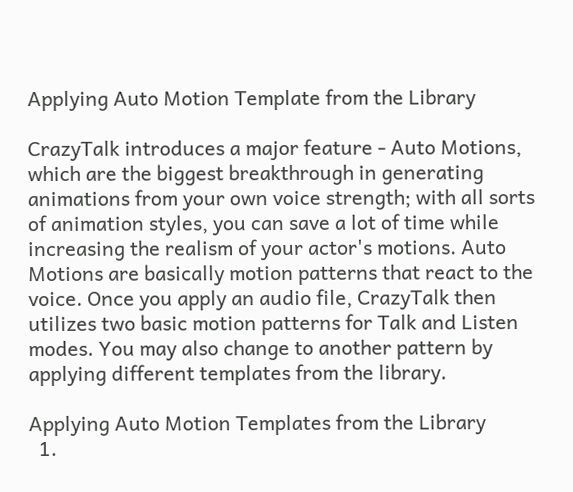Applying Auto Motion Template from the Library

CrazyTalk introduces a major feature - Auto Motions, which are the biggest breakthrough in generating animations from your own voice strength; with all sorts of animation styles, you can save a lot of time while increasing the realism of your actor's motions. Auto Motions are basically motion patterns that react to the voice. Once you apply an audio file, CrazyTalk then utilizes two basic motion patterns for Talk and Listen modes. You may also change to another pattern by applying different templates from the library.

Applying Auto Motion Templates from the Library
  1.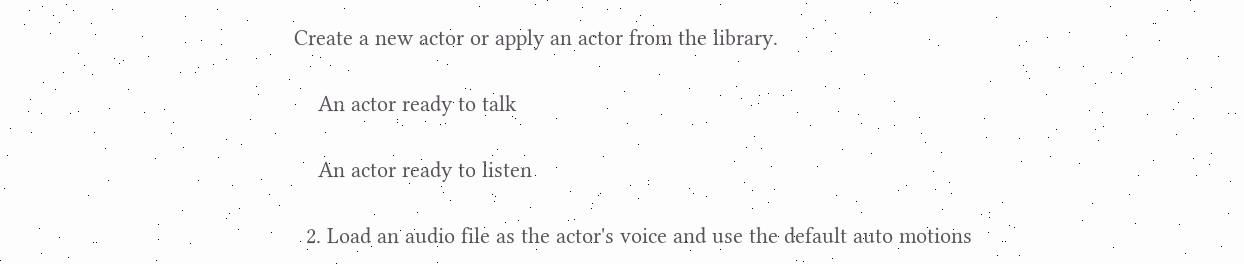Create a new actor or apply an actor from the library.

    An actor ready to talk

    An actor ready to listen

  2. Load an audio file as the actor's voice and use the default auto motions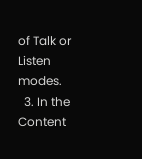of Talk or Listen modes.
  3. In the Content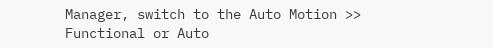Manager, switch to the Auto Motion >> Functional or Auto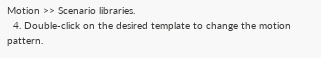Motion >> Scenario libraries.
  4. Double-click on the desired template to change the motion pattern.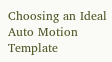Choosing an Ideal Auto Motion Template